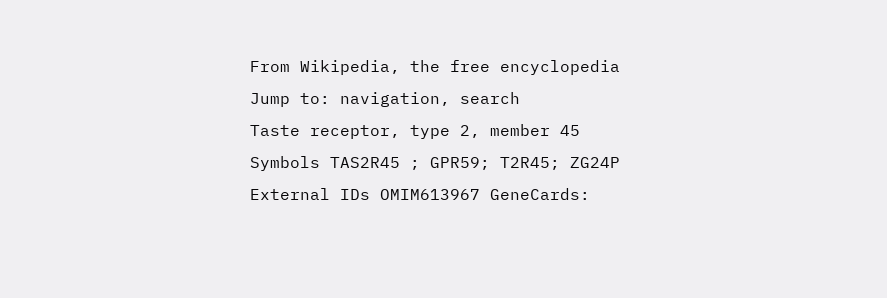From Wikipedia, the free encyclopedia
Jump to: navigation, search
Taste receptor, type 2, member 45
Symbols TAS2R45 ; GPR59; T2R45; ZG24P
External IDs OMIM613967 GeneCards: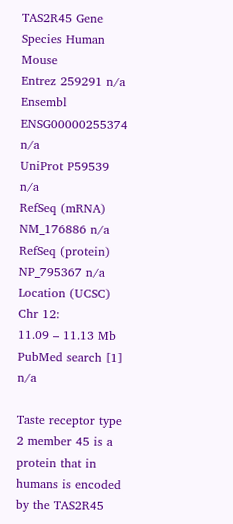TAS2R45 Gene
Species Human Mouse
Entrez 259291 n/a
Ensembl ENSG00000255374 n/a
UniProt P59539 n/a
RefSeq (mRNA) NM_176886 n/a
RefSeq (protein) NP_795367 n/a
Location (UCSC) Chr 12:
11.09 – 11.13 Mb
PubMed search [1] n/a

Taste receptor type 2 member 45 is a protein that in humans is encoded by the TAS2R45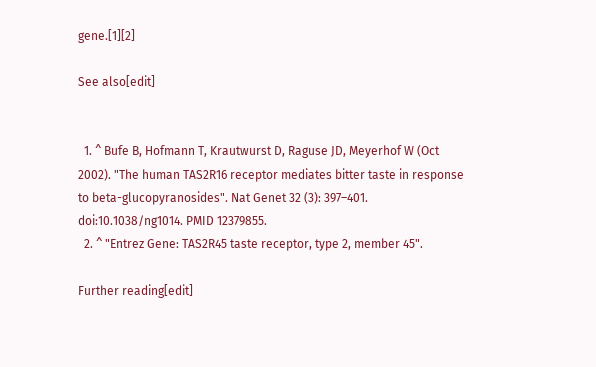gene.[1][2]

See also[edit]


  1. ^ Bufe B, Hofmann T, Krautwurst D, Raguse JD, Meyerhof W (Oct 2002). "The human TAS2R16 receptor mediates bitter taste in response to beta-glucopyranosides". Nat Genet 32 (3): 397–401. doi:10.1038/ng1014. PMID 12379855.
  2. ^ "Entrez Gene: TAS2R45 taste receptor, type 2, member 45".

Further reading[edit]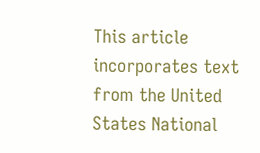This article incorporates text from the United States National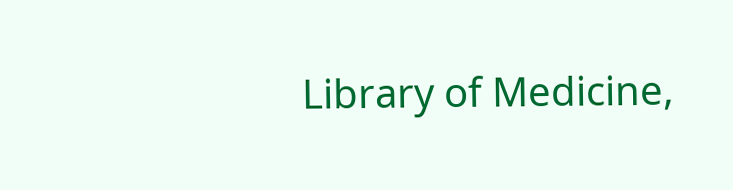Library of Medicine,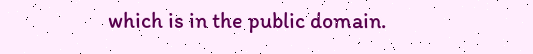which is in the public domain.